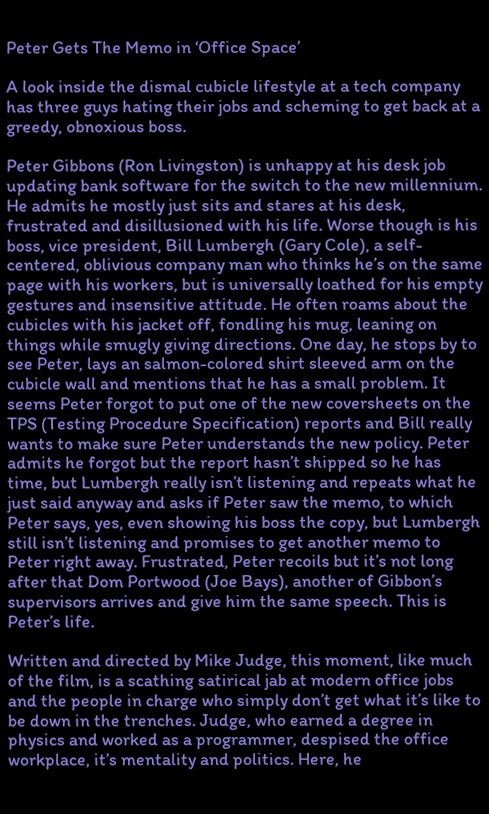Peter Gets The Memo in ‘Office Space’

A look inside the dismal cubicle lifestyle at a tech company has three guys hating their jobs and scheming to get back at a greedy, obnoxious boss.

Peter Gibbons (Ron Livingston) is unhappy at his desk job updating bank software for the switch to the new millennium. He admits he mostly just sits and stares at his desk, frustrated and disillusioned with his life. Worse though is his boss, vice president, Bill Lumbergh (Gary Cole), a self-centered, oblivious company man who thinks he’s on the same page with his workers, but is universally loathed for his empty gestures and insensitive attitude. He often roams about the cubicles with his jacket off, fondling his mug, leaning on things while smugly giving directions. One day, he stops by to see Peter, lays an salmon-colored shirt sleeved arm on the cubicle wall and mentions that he has a small problem. It seems Peter forgot to put one of the new coversheets on the TPS (Testing Procedure Specification) reports and Bill really wants to make sure Peter understands the new policy. Peter admits he forgot but the report hasn’t shipped so he has time, but Lumbergh really isn’t listening and repeats what he just said anyway and asks if Peter saw the memo, to which Peter says, yes, even showing his boss the copy, but Lumbergh still isn’t listening and promises to get another memo to Peter right away. Frustrated, Peter recoils but it’s not long after that Dom Portwood (Joe Bays), another of Gibbon’s supervisors arrives and give him the same speech. This is Peter’s life.

Written and directed by Mike Judge, this moment, like much of the film, is a scathing satirical jab at modern office jobs and the people in charge who simply don’t get what it’s like to be down in the trenches. Judge, who earned a degree in physics and worked as a programmer, despised the office workplace, it’s mentality and politics. Here, he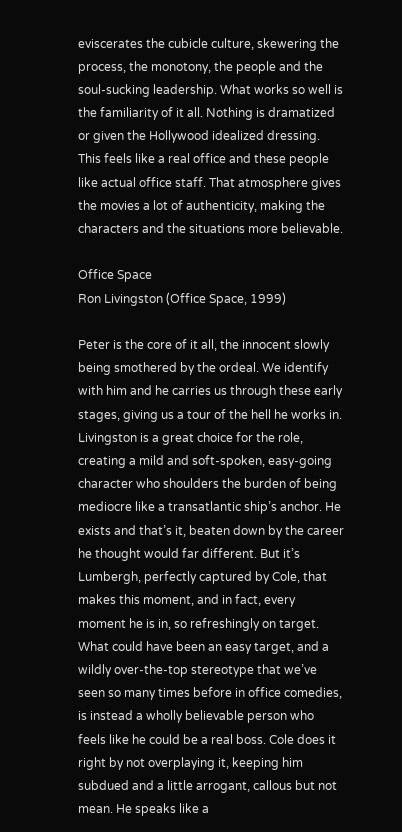eviscerates the cubicle culture, skewering the process, the monotony, the people and the soul-sucking leadership. What works so well is the familiarity of it all. Nothing is dramatized or given the Hollywood idealized dressing. This feels like a real office and these people like actual office staff. That atmosphere gives the movies a lot of authenticity, making the characters and the situations more believable.

Office Space
Ron Livingston (Office Space, 1999)

Peter is the core of it all, the innocent slowly being smothered by the ordeal. We identify with him and he carries us through these early stages, giving us a tour of the hell he works in. Livingston is a great choice for the role, creating a mild and soft-spoken, easy-going character who shoulders the burden of being mediocre like a transatlantic ship’s anchor. He exists and that’s it, beaten down by the career he thought would far different. But it’s Lumbergh, perfectly captured by Cole, that makes this moment, and in fact, every moment he is in, so refreshingly on target. What could have been an easy target, and a wildly over-the-top stereotype that we’ve seen so many times before in office comedies, is instead a wholly believable person who feels like he could be a real boss. Cole does it right by not overplaying it, keeping him subdued and a little arrogant, callous but not mean. He speaks like a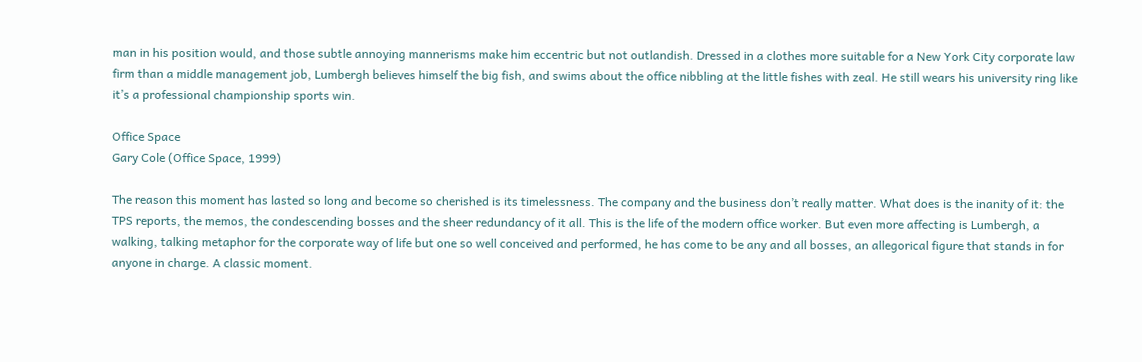man in his position would, and those subtle annoying mannerisms make him eccentric but not outlandish. Dressed in a clothes more suitable for a New York City corporate law firm than a middle management job, Lumbergh believes himself the big fish, and swims about the office nibbling at the little fishes with zeal. He still wears his university ring like it’s a professional championship sports win.

Office Space
Gary Cole (Office Space, 1999)

The reason this moment has lasted so long and become so cherished is its timelessness. The company and the business don’t really matter. What does is the inanity of it: the TPS reports, the memos, the condescending bosses and the sheer redundancy of it all. This is the life of the modern office worker. But even more affecting is Lumbergh, a walking, talking metaphor for the corporate way of life but one so well conceived and performed, he has come to be any and all bosses, an allegorical figure that stands in for anyone in charge. A classic moment.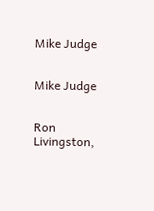Mike Judge


Mike Judge


Ron Livingston,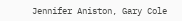Jennifer Aniston, Gary Cole